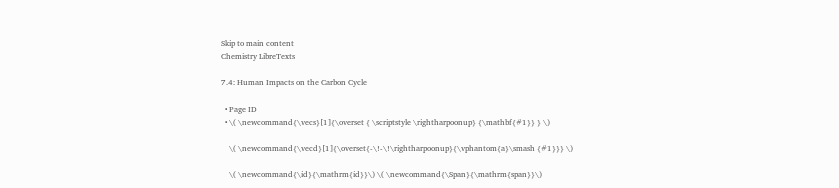Skip to main content
Chemistry LibreTexts

7.4: Human Impacts on the Carbon Cycle

  • Page ID
  • \( \newcommand{\vecs}[1]{\overset { \scriptstyle \rightharpoonup} {\mathbf{#1}} } \)

    \( \newcommand{\vecd}[1]{\overset{-\!-\!\rightharpoonup}{\vphantom{a}\smash {#1}}} \)

    \( \newcommand{\id}{\mathrm{id}}\) \( \newcommand{\Span}{\mathrm{span}}\)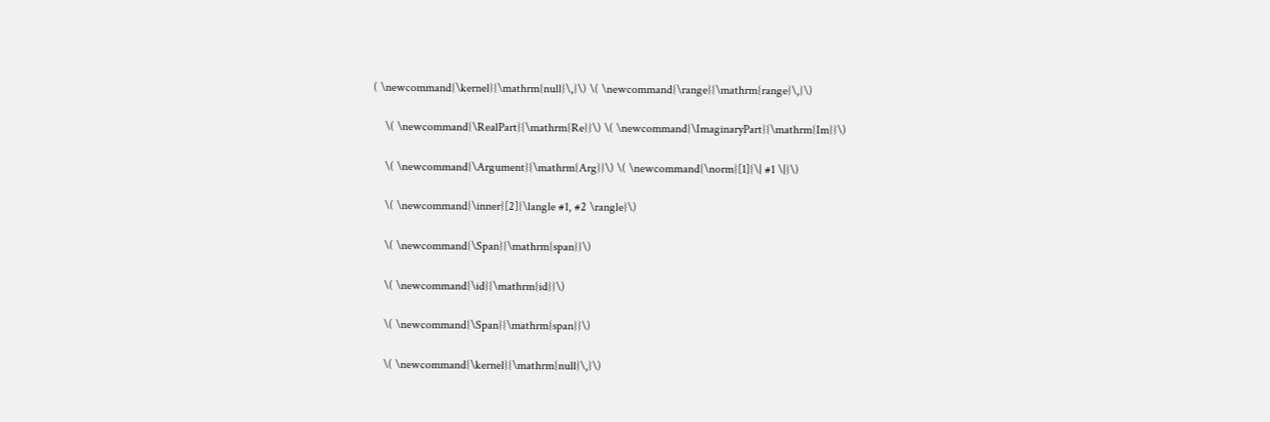( \newcommand{\kernel}{\mathrm{null}\,}\) \( \newcommand{\range}{\mathrm{range}\,}\)

    \( \newcommand{\RealPart}{\mathrm{Re}}\) \( \newcommand{\ImaginaryPart}{\mathrm{Im}}\)

    \( \newcommand{\Argument}{\mathrm{Arg}}\) \( \newcommand{\norm}[1]{\| #1 \|}\)

    \( \newcommand{\inner}[2]{\langle #1, #2 \rangle}\)

    \( \newcommand{\Span}{\mathrm{span}}\)

    \( \newcommand{\id}{\mathrm{id}}\)

    \( \newcommand{\Span}{\mathrm{span}}\)

    \( \newcommand{\kernel}{\mathrm{null}\,}\)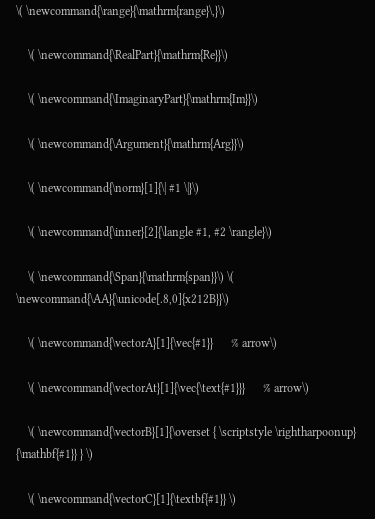\( \newcommand{\range}{\mathrm{range}\,}\)

    \( \newcommand{\RealPart}{\mathrm{Re}}\)

    \( \newcommand{\ImaginaryPart}{\mathrm{Im}}\)

    \( \newcommand{\Argument}{\mathrm{Arg}}\)

    \( \newcommand{\norm}[1]{\| #1 \|}\)

    \( \newcommand{\inner}[2]{\langle #1, #2 \rangle}\)

    \( \newcommand{\Span}{\mathrm{span}}\) \( \newcommand{\AA}{\unicode[.8,0]{x212B}}\)

    \( \newcommand{\vectorA}[1]{\vec{#1}}      % arrow\)

    \( \newcommand{\vectorAt}[1]{\vec{\text{#1}}}      % arrow\)

    \( \newcommand{\vectorB}[1]{\overset { \scriptstyle \rightharpoonup} {\mathbf{#1}} } \)

    \( \newcommand{\vectorC}[1]{\textbf{#1}} \)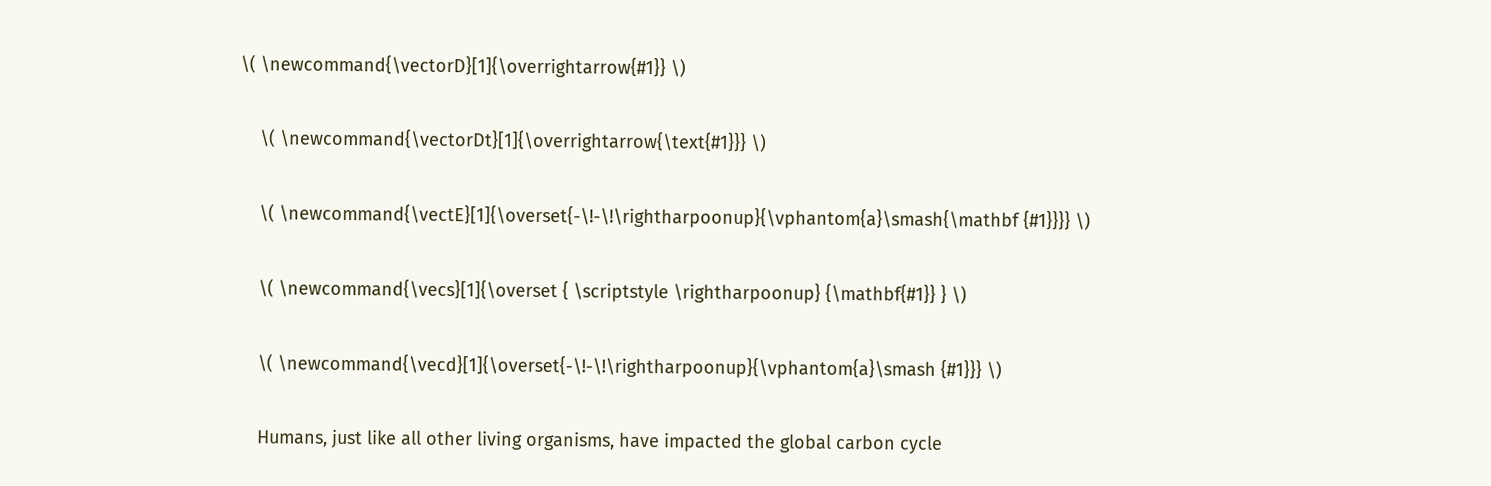\( \newcommand{\vectorD}[1]{\overrightarrow{#1}} \)

    \( \newcommand{\vectorDt}[1]{\overrightarrow{\text{#1}}} \)

    \( \newcommand{\vectE}[1]{\overset{-\!-\!\rightharpoonup}{\vphantom{a}\smash{\mathbf {#1}}}} \)

    \( \newcommand{\vecs}[1]{\overset { \scriptstyle \rightharpoonup} {\mathbf{#1}} } \)

    \( \newcommand{\vecd}[1]{\overset{-\!-\!\rightharpoonup}{\vphantom{a}\smash {#1}}} \)

    Humans, just like all other living organisms, have impacted the global carbon cycle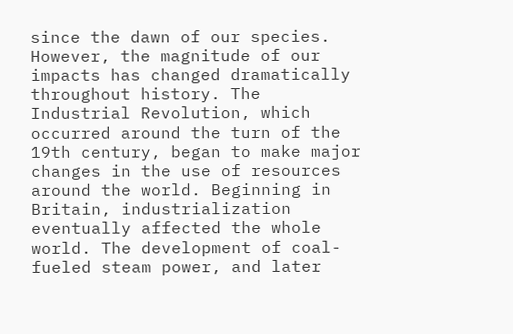since the dawn of our species. However, the magnitude of our impacts has changed dramatically throughout history. The Industrial Revolution, which occurred around the turn of the 19th century, began to make major changes in the use of resources around the world. Beginning in Britain, industrialization eventually affected the whole world. The development of coal-fueled steam power, and later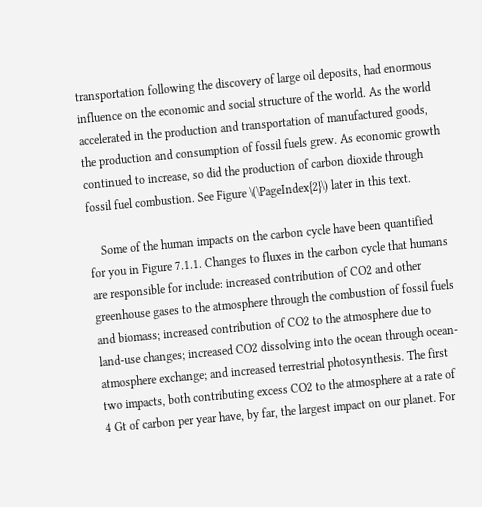transportation following the discovery of large oil deposits, had enormous influence on the economic and social structure of the world. As the world accelerated in the production and transportation of manufactured goods, the production and consumption of fossil fuels grew. As economic growth continued to increase, so did the production of carbon dioxide through fossil fuel combustion. See Figure \(\PageIndex{2}\) later in this text.

    Some of the human impacts on the carbon cycle have been quantified for you in Figure 7.1.1. Changes to fluxes in the carbon cycle that humans are responsible for include: increased contribution of CO2 and other greenhouse gases to the atmosphere through the combustion of fossil fuels and biomass; increased contribution of CO2 to the atmosphere due to land-use changes; increased CO2 dissolving into the ocean through ocean-atmosphere exchange; and increased terrestrial photosynthesis. The first two impacts, both contributing excess CO2 to the atmosphere at a rate of 4 Gt of carbon per year have, by far, the largest impact on our planet. For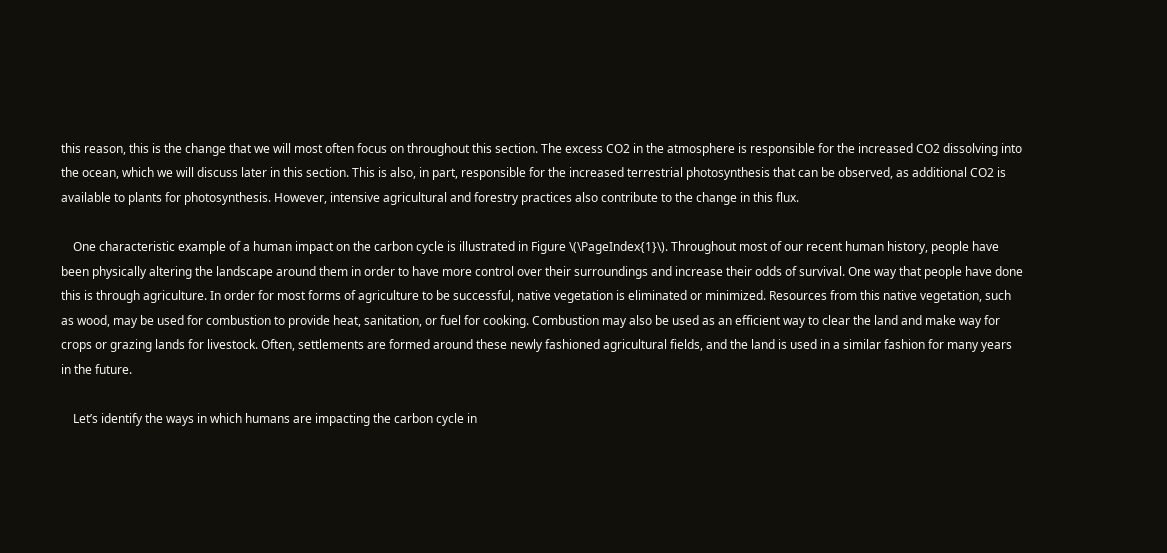this reason, this is the change that we will most often focus on throughout this section. The excess CO2 in the atmosphere is responsible for the increased CO2 dissolving into the ocean, which we will discuss later in this section. This is also, in part, responsible for the increased terrestrial photosynthesis that can be observed, as additional CO2 is available to plants for photosynthesis. However, intensive agricultural and forestry practices also contribute to the change in this flux.

    One characteristic example of a human impact on the carbon cycle is illustrated in Figure \(\PageIndex{1}\). Throughout most of our recent human history, people have been physically altering the landscape around them in order to have more control over their surroundings and increase their odds of survival. One way that people have done this is through agriculture. In order for most forms of agriculture to be successful, native vegetation is eliminated or minimized. Resources from this native vegetation, such as wood, may be used for combustion to provide heat, sanitation, or fuel for cooking. Combustion may also be used as an efficient way to clear the land and make way for crops or grazing lands for livestock. Often, settlements are formed around these newly fashioned agricultural fields, and the land is used in a similar fashion for many years in the future.

    Let’s identify the ways in which humans are impacting the carbon cycle in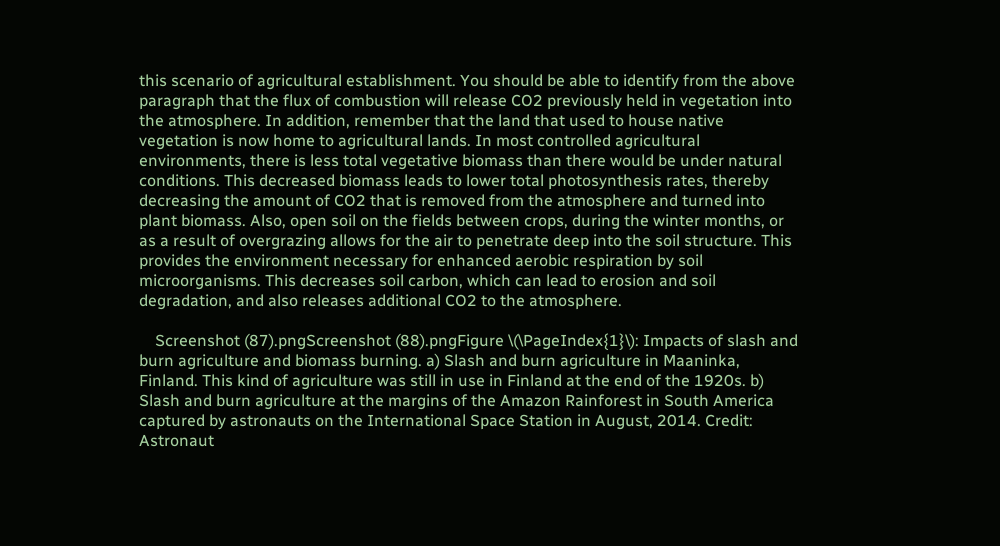this scenario of agricultural establishment. You should be able to identify from the above paragraph that the flux of combustion will release CO2 previously held in vegetation into the atmosphere. In addition, remember that the land that used to house native vegetation is now home to agricultural lands. In most controlled agricultural environments, there is less total vegetative biomass than there would be under natural conditions. This decreased biomass leads to lower total photosynthesis rates, thereby decreasing the amount of CO2 that is removed from the atmosphere and turned into plant biomass. Also, open soil on the fields between crops, during the winter months, or as a result of overgrazing allows for the air to penetrate deep into the soil structure. This provides the environment necessary for enhanced aerobic respiration by soil microorganisms. This decreases soil carbon, which can lead to erosion and soil degradation, and also releases additional CO2 to the atmosphere.

    Screenshot (87).pngScreenshot (88).pngFigure \(\PageIndex{1}\): Impacts of slash and burn agriculture and biomass burning. a) Slash and burn agriculture in Maaninka, Finland. This kind of agriculture was still in use in Finland at the end of the 1920s. b) Slash and burn agriculture at the margins of the Amazon Rainforest in South America captured by astronauts on the International Space Station in August, 2014. Credit: Astronaut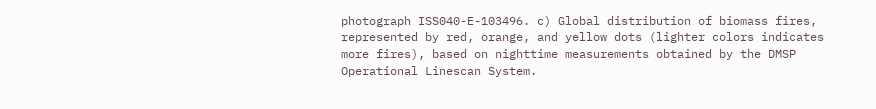photograph ISS040-E-103496. c) Global distribution of biomass fires, represented by red, orange, and yellow dots (lighter colors indicates more fires), based on nighttime measurements obtained by the DMSP Operational Linescan System.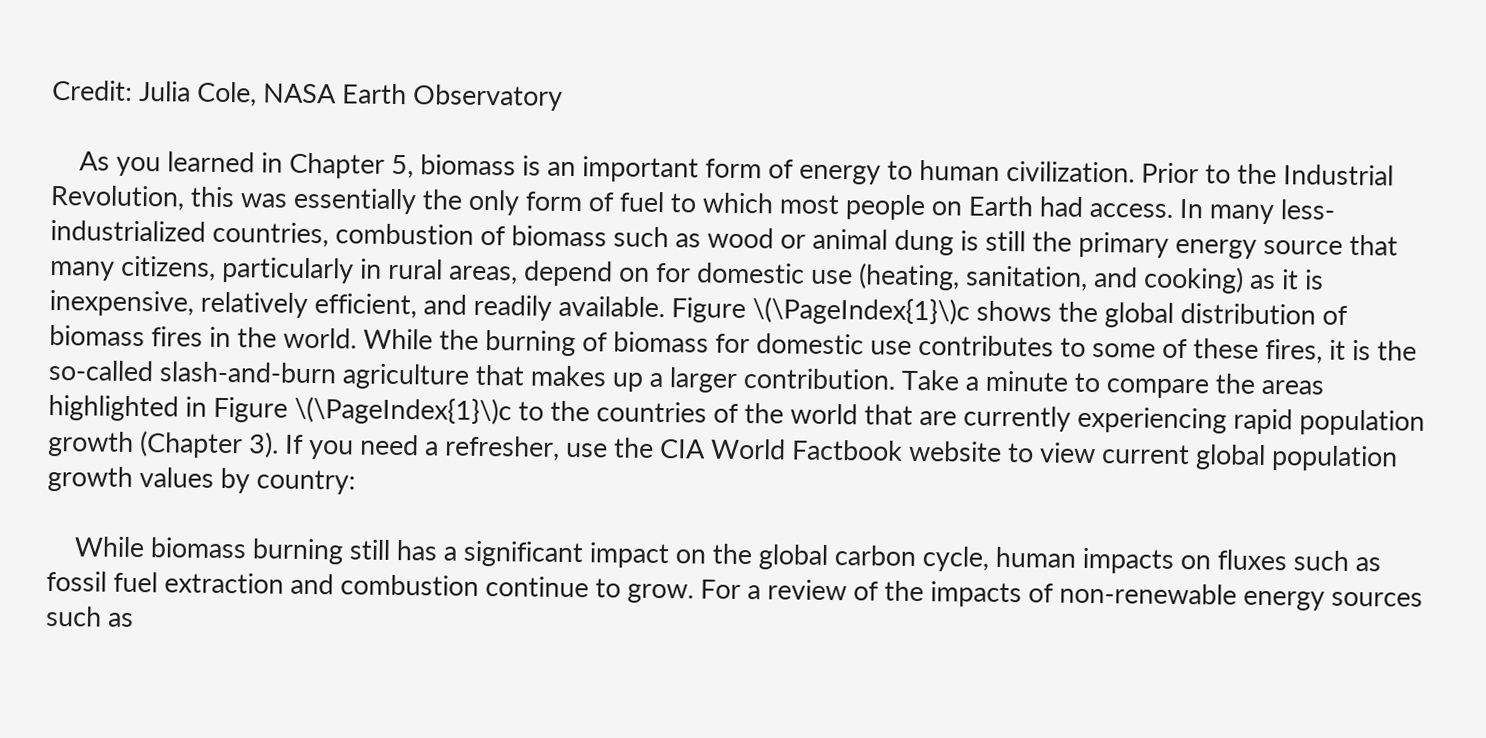Credit: Julia Cole, NASA Earth Observatory

    As you learned in Chapter 5, biomass is an important form of energy to human civilization. Prior to the Industrial Revolution, this was essentially the only form of fuel to which most people on Earth had access. In many less-industrialized countries, combustion of biomass such as wood or animal dung is still the primary energy source that many citizens, particularly in rural areas, depend on for domestic use (heating, sanitation, and cooking) as it is inexpensive, relatively efficient, and readily available. Figure \(\PageIndex{1}\)c shows the global distribution of biomass fires in the world. While the burning of biomass for domestic use contributes to some of these fires, it is the so-called slash-and-burn agriculture that makes up a larger contribution. Take a minute to compare the areas highlighted in Figure \(\PageIndex{1}\)c to the countries of the world that are currently experiencing rapid population growth (Chapter 3). If you need a refresher, use the CIA World Factbook website to view current global population growth values by country:

    While biomass burning still has a significant impact on the global carbon cycle, human impacts on fluxes such as fossil fuel extraction and combustion continue to grow. For a review of the impacts of non-renewable energy sources such as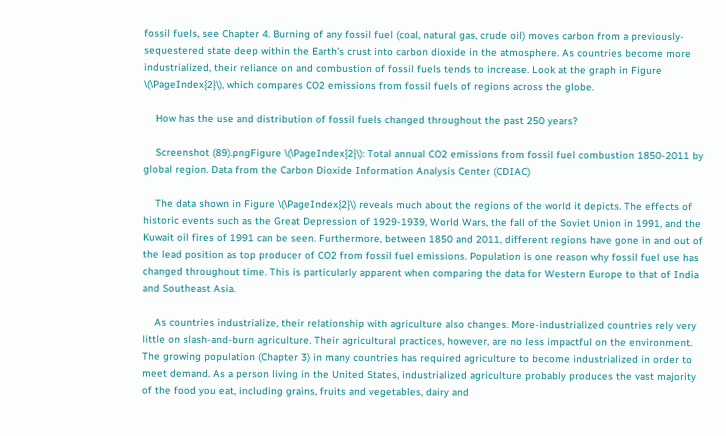fossil fuels, see Chapter 4. Burning of any fossil fuel (coal, natural gas, crude oil) moves carbon from a previously-sequestered state deep within the Earth’s crust into carbon dioxide in the atmosphere. As countries become more industrialized, their reliance on and combustion of fossil fuels tends to increase. Look at the graph in Figure \(\PageIndex{2}\), which compares CO2 emissions from fossil fuels of regions across the globe.

    How has the use and distribution of fossil fuels changed throughout the past 250 years?

    Screenshot (89).pngFigure \(\PageIndex{2}\): Total annual CO2 emissions from fossil fuel combustion 1850-2011 by global region. Data from the Carbon Dioxide Information Analysis Center (CDIAC)

    The data shown in Figure \(\PageIndex{2}\) reveals much about the regions of the world it depicts. The effects of historic events such as the Great Depression of 1929-1939, World Wars, the fall of the Soviet Union in 1991, and the Kuwait oil fires of 1991 can be seen. Furthermore, between 1850 and 2011, different regions have gone in and out of the lead position as top producer of CO2 from fossil fuel emissions. Population is one reason why fossil fuel use has changed throughout time. This is particularly apparent when comparing the data for Western Europe to that of India and Southeast Asia.

    As countries industrialize, their relationship with agriculture also changes. More-industrialized countries rely very little on slash-and-burn agriculture. Their agricultural practices, however, are no less impactful on the environment. The growing population (Chapter 3) in many countries has required agriculture to become industrialized in order to meet demand. As a person living in the United States, industrialized agriculture probably produces the vast majority of the food you eat, including grains, fruits and vegetables, dairy and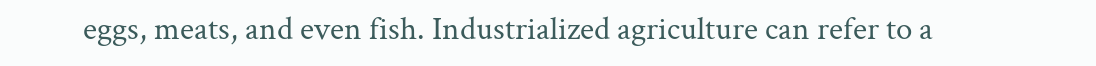eggs, meats, and even fish. Industrialized agriculture can refer to a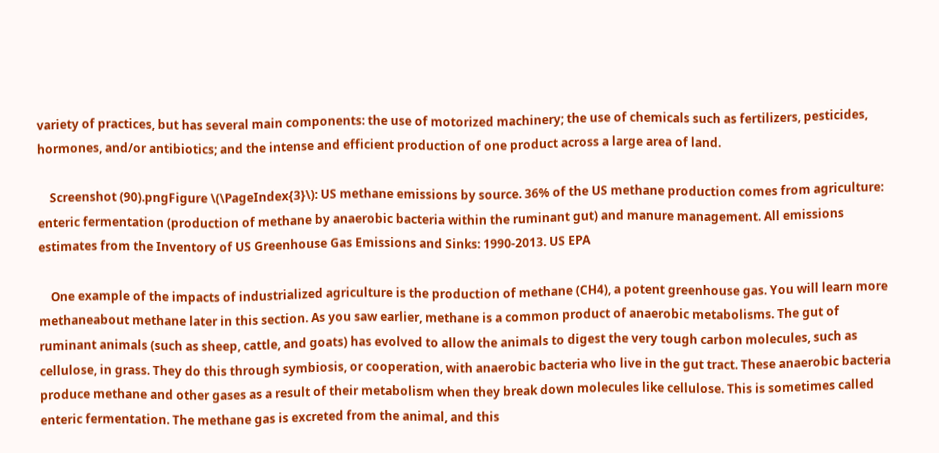variety of practices, but has several main components: the use of motorized machinery; the use of chemicals such as fertilizers, pesticides, hormones, and/or antibiotics; and the intense and efficient production of one product across a large area of land.

    Screenshot (90).pngFigure \(\PageIndex{3}\): US methane emissions by source. 36% of the US methane production comes from agriculture: enteric fermentation (production of methane by anaerobic bacteria within the ruminant gut) and manure management. All emissions estimates from the Inventory of US Greenhouse Gas Emissions and Sinks: 1990-2013. US EPA

    One example of the impacts of industrialized agriculture is the production of methane (CH4), a potent greenhouse gas. You will learn more methaneabout methane later in this section. As you saw earlier, methane is a common product of anaerobic metabolisms. The gut of ruminant animals (such as sheep, cattle, and goats) has evolved to allow the animals to digest the very tough carbon molecules, such as cellulose, in grass. They do this through symbiosis, or cooperation, with anaerobic bacteria who live in the gut tract. These anaerobic bacteria produce methane and other gases as a result of their metabolism when they break down molecules like cellulose. This is sometimes called enteric fermentation. The methane gas is excreted from the animal, and this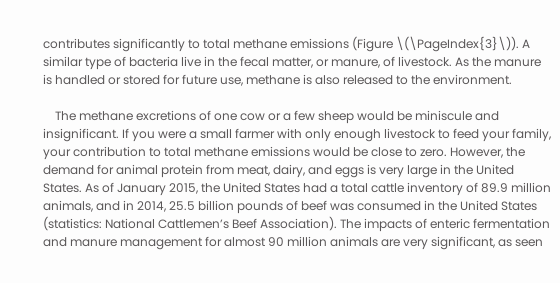contributes significantly to total methane emissions (Figure \(\PageIndex{3}\)). A similar type of bacteria live in the fecal matter, or manure, of livestock. As the manure is handled or stored for future use, methane is also released to the environment.

    The methane excretions of one cow or a few sheep would be miniscule and insignificant. If you were a small farmer with only enough livestock to feed your family, your contribution to total methane emissions would be close to zero. However, the demand for animal protein from meat, dairy, and eggs is very large in the United States. As of January 2015, the United States had a total cattle inventory of 89.9 million animals, and in 2014, 25.5 billion pounds of beef was consumed in the United States (statistics: National Cattlemen’s Beef Association). The impacts of enteric fermentation and manure management for almost 90 million animals are very significant, as seen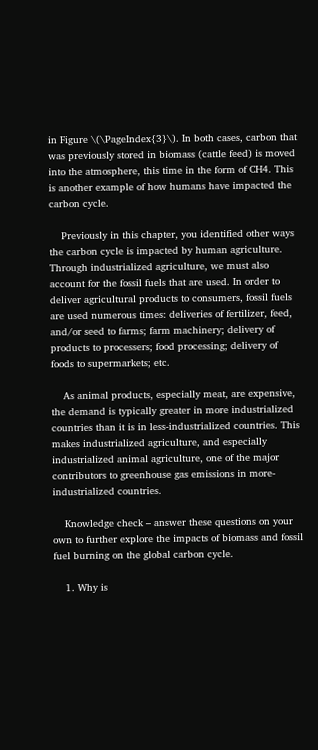in Figure \(\PageIndex{3}\). In both cases, carbon that was previously stored in biomass (cattle feed) is moved into the atmosphere, this time in the form of CH4. This is another example of how humans have impacted the carbon cycle.

    Previously in this chapter, you identified other ways the carbon cycle is impacted by human agriculture. Through industrialized agriculture, we must also account for the fossil fuels that are used. In order to deliver agricultural products to consumers, fossil fuels are used numerous times: deliveries of fertilizer, feed, and/or seed to farms; farm machinery; delivery of products to processers; food processing; delivery of foods to supermarkets; etc.

    As animal products, especially meat, are expensive, the demand is typically greater in more industrialized countries than it is in less-industrialized countries. This makes industrialized agriculture, and especially industrialized animal agriculture, one of the major contributors to greenhouse gas emissions in more-industrialized countries.

    Knowledge check – answer these questions on your own to further explore the impacts of biomass and fossil fuel burning on the global carbon cycle.

    1. Why is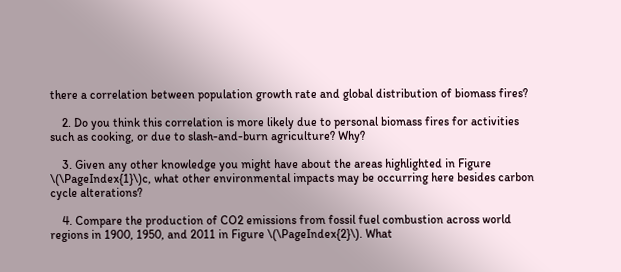there a correlation between population growth rate and global distribution of biomass fires?

    2. Do you think this correlation is more likely due to personal biomass fires for activities such as cooking, or due to slash-and-burn agriculture? Why?

    3. Given any other knowledge you might have about the areas highlighted in Figure \(\PageIndex{1}\)c, what other environmental impacts may be occurring here besides carbon cycle alterations?

    4. Compare the production of CO2 emissions from fossil fuel combustion across world regions in 1900, 1950, and 2011 in Figure \(\PageIndex{2}\). What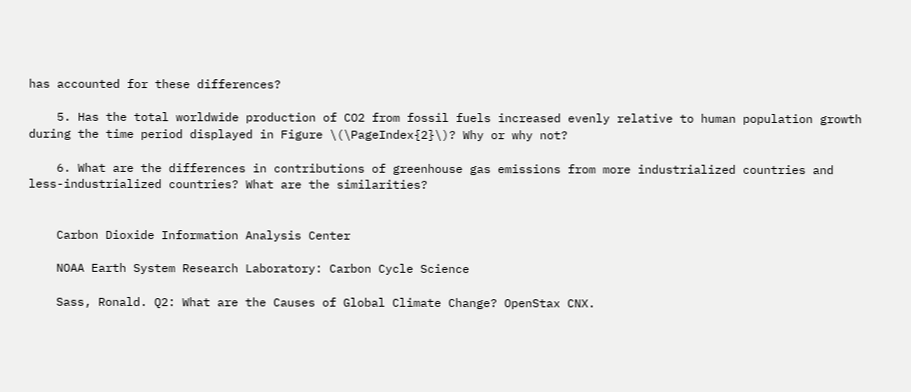has accounted for these differences?

    5. Has the total worldwide production of CO2 from fossil fuels increased evenly relative to human population growth during the time period displayed in Figure \(\PageIndex{2}\)? Why or why not?

    6. What are the differences in contributions of greenhouse gas emissions from more industrialized countries and less-industrialized countries? What are the similarities?


    Carbon Dioxide Information Analysis Center

    NOAA Earth System Research Laboratory: Carbon Cycle Science

    Sass, Ronald. Q2: What are the Causes of Global Climate Change? OpenStax CNX.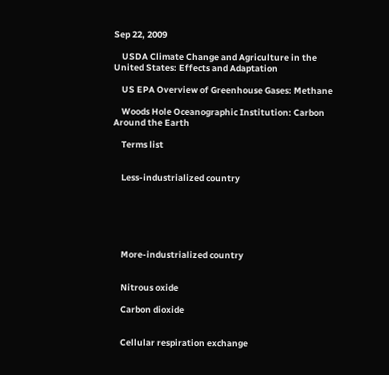Sep 22, 2009

    USDA Climate Change and Agriculture in the United States: Effects and Adaptation

    US EPA Overview of Greenhouse Gases: Methane

    Woods Hole Oceanographic Institution: Carbon Around the Earth

    Terms list


    Less-industrialized country






    More-industrialized country


    Nitrous oxide

    Carbon dioxide


    Cellular respiration exchange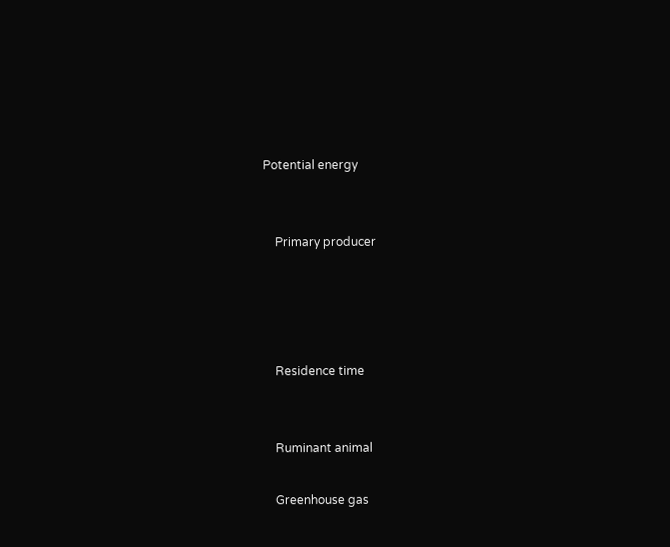Potential energy


    Primary producer




    Residence time


    Ruminant animal

    Greenhouse gas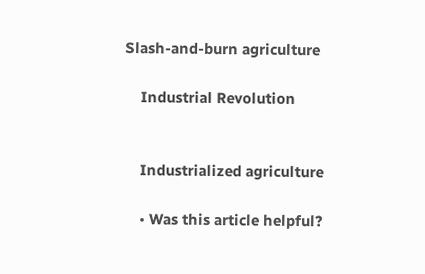Slash-and-burn agriculture

    Industrial Revolution


    Industrialized agriculture

    • Was this article helpful?